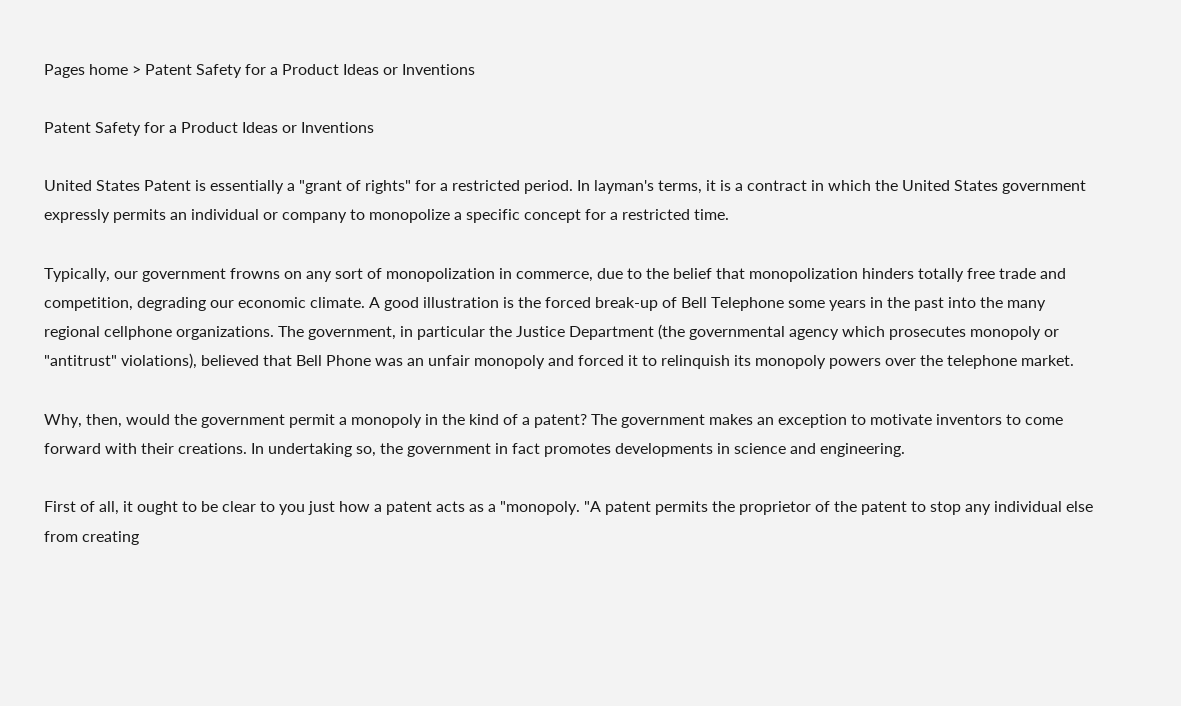Pages home > Patent Safety for a Product Ideas or Inventions

Patent Safety for a Product Ideas or Inventions

United States Patent is essentially a "grant of rights" for a restricted period. In layman's terms, it is a contract in which the United States government expressly permits an individual or company to monopolize a specific concept for a restricted time.

Typically, our government frowns on any sort of monopolization in commerce, due to the belief that monopolization hinders totally free trade and competition, degrading our economic climate. A good illustration is the forced break-up of Bell Telephone some years in the past into the many regional cellphone organizations. The government, in particular the Justice Department (the governmental agency which prosecutes monopoly or "antitrust" violations), believed that Bell Phone was an unfair monopoly and forced it to relinquish its monopoly powers over the telephone market.

Why, then, would the government permit a monopoly in the kind of a patent? The government makes an exception to motivate inventors to come forward with their creations. In undertaking so, the government in fact promotes developments in science and engineering.

First of all, it ought to be clear to you just how a patent acts as a "monopoly. "A patent permits the proprietor of the patent to stop any individual else from creating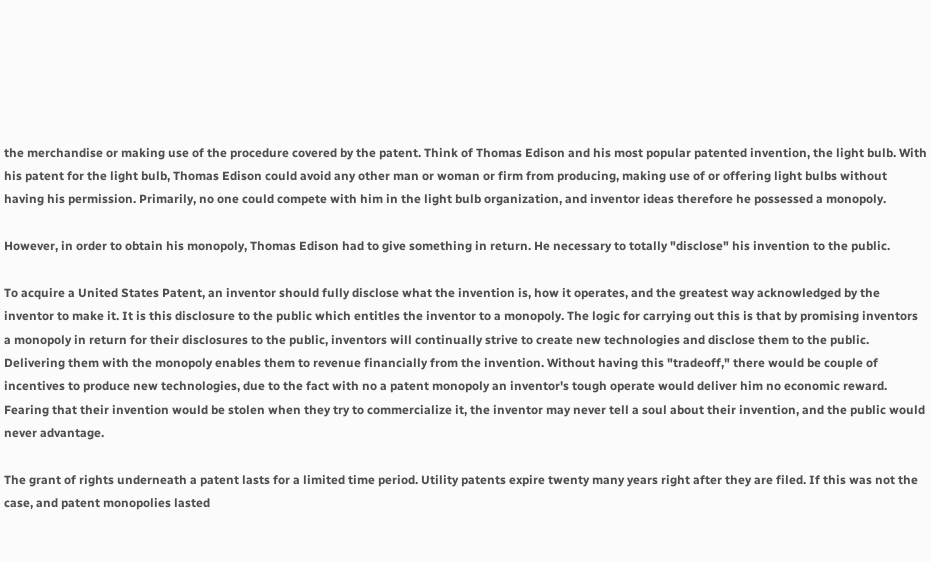the merchandise or making use of the procedure covered by the patent. Think of Thomas Edison and his most popular patented invention, the light bulb. With his patent for the light bulb, Thomas Edison could avoid any other man or woman or firm from producing, making use of or offering light bulbs without having his permission. Primarily, no one could compete with him in the light bulb organization, and inventor ideas therefore he possessed a monopoly.

However, in order to obtain his monopoly, Thomas Edison had to give something in return. He necessary to totally "disclose" his invention to the public.

To acquire a United States Patent, an inventor should fully disclose what the invention is, how it operates, and the greatest way acknowledged by the inventor to make it. It is this disclosure to the public which entitles the inventor to a monopoly. The logic for carrying out this is that by promising inventors a monopoly in return for their disclosures to the public, inventors will continually strive to create new technologies and disclose them to the public. Delivering them with the monopoly enables them to revenue financially from the invention. Without having this "tradeoff," there would be couple of incentives to produce new technologies, due to the fact with no a patent monopoly an inventor's tough operate would deliver him no economic reward. Fearing that their invention would be stolen when they try to commercialize it, the inventor may never tell a soul about their invention, and the public would never advantage.

The grant of rights underneath a patent lasts for a limited time period. Utility patents expire twenty many years right after they are filed. If this was not the case, and patent monopolies lasted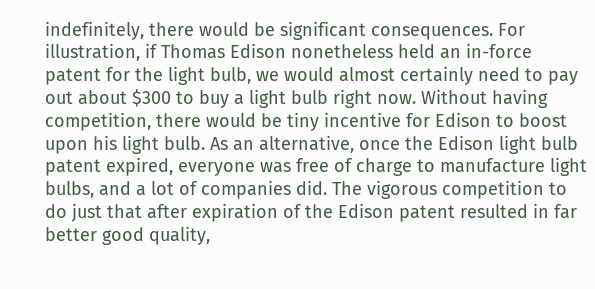indefinitely, there would be significant consequences. For illustration, if Thomas Edison nonetheless held an in-force patent for the light bulb, we would almost certainly need to pay out about $300 to buy a light bulb right now. Without having competition, there would be tiny incentive for Edison to boost upon his light bulb. As an alternative, once the Edison light bulb patent expired, everyone was free of charge to manufacture light bulbs, and a lot of companies did. The vigorous competition to do just that after expiration of the Edison patent resulted in far better good quality,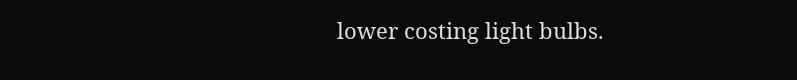lower costing light bulbs.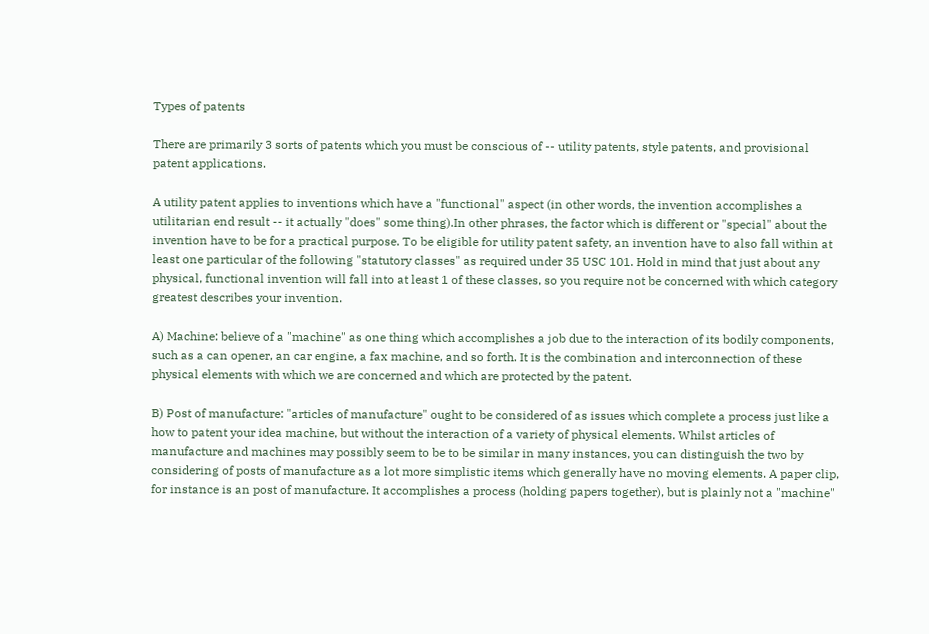Types of patents

There are primarily 3 sorts of patents which you must be conscious of -- utility patents, style patents, and provisional patent applications.

A utility patent applies to inventions which have a "functional" aspect (in other words, the invention accomplishes a utilitarian end result -- it actually "does" some thing).In other phrases, the factor which is different or "special" about the invention have to be for a practical purpose. To be eligible for utility patent safety, an invention have to also fall within at least one particular of the following "statutory classes" as required under 35 USC 101. Hold in mind that just about any physical, functional invention will fall into at least 1 of these classes, so you require not be concerned with which category greatest describes your invention.

A) Machine: believe of a "machine" as one thing which accomplishes a job due to the interaction of its bodily components, such as a can opener, an car engine, a fax machine, and so forth. It is the combination and interconnection of these physical elements with which we are concerned and which are protected by the patent.

B) Post of manufacture: "articles of manufacture" ought to be considered of as issues which complete a process just like a how to patent your idea machine, but without the interaction of a variety of physical elements. Whilst articles of manufacture and machines may possibly seem to be to be similar in many instances, you can distinguish the two by considering of posts of manufacture as a lot more simplistic items which generally have no moving elements. A paper clip, for instance is an post of manufacture. It accomplishes a process (holding papers together), but is plainly not a "machine"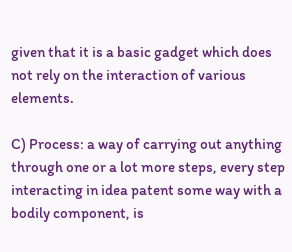given that it is a basic gadget which does not rely on the interaction of various elements.

C) Process: a way of carrying out anything through one or a lot more steps, every step interacting in idea patent some way with a bodily component, is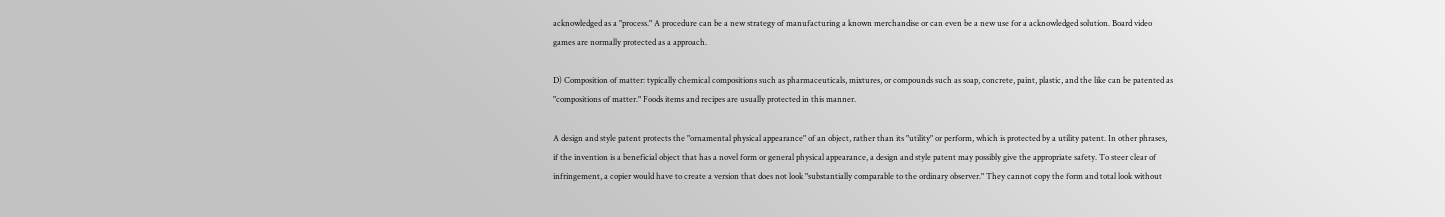acknowledged as a "process." A procedure can be a new strategy of manufacturing a known merchandise or can even be a new use for a acknowledged solution. Board video games are normally protected as a approach.

D) Composition of matter: typically chemical compositions such as pharmaceuticals, mixtures, or compounds such as soap, concrete, paint, plastic, and the like can be patented as "compositions of matter." Foods items and recipes are usually protected in this manner.

A design and style patent protects the "ornamental physical appearance" of an object, rather than its "utility" or perform, which is protected by a utility patent. In other phrases, if the invention is a beneficial object that has a novel form or general physical appearance, a design and style patent may possibly give the appropriate safety. To steer clear of infringement, a copier would have to create a version that does not look "substantially comparable to the ordinary observer." They cannot copy the form and total look without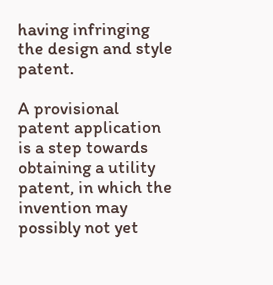having infringing the design and style patent.

A provisional patent application is a step towards obtaining a utility patent, in which the invention may possibly not yet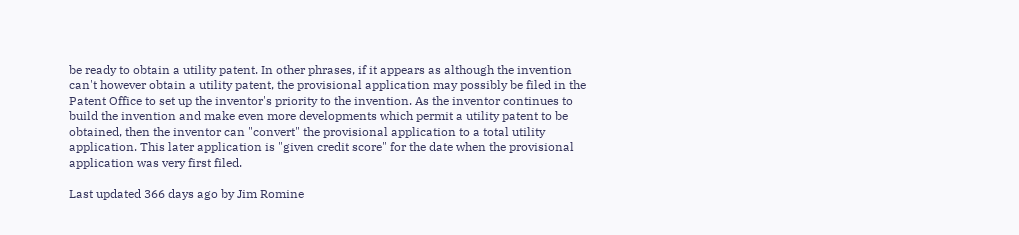be ready to obtain a utility patent. In other phrases, if it appears as although the invention can't however obtain a utility patent, the provisional application may possibly be filed in the Patent Office to set up the inventor's priority to the invention. As the inventor continues to build the invention and make even more developments which permit a utility patent to be obtained, then the inventor can "convert" the provisional application to a total utility application. This later application is "given credit score" for the date when the provisional application was very first filed.

Last updated 366 days ago by Jim Romine